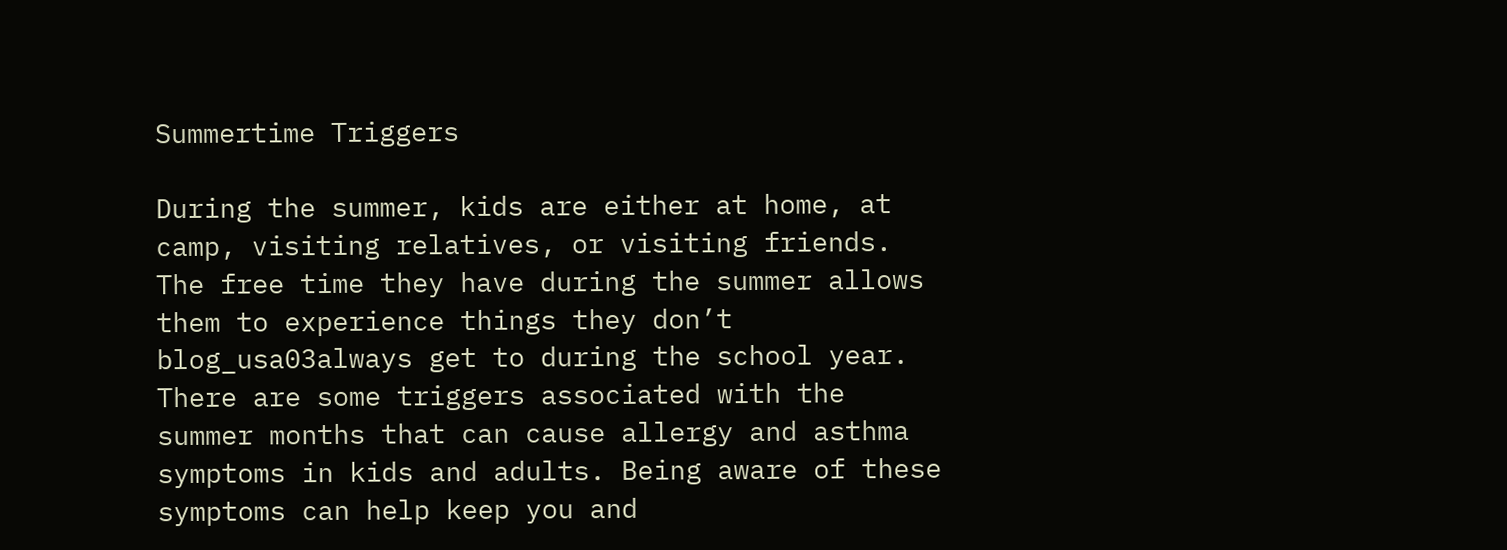Summertime Triggers

During the summer, kids are either at home, at camp, visiting relatives, or visiting friends. The free time they have during the summer allows them to experience things they don’t blog_usa03always get to during the school year. There are some triggers associated with the summer months that can cause allergy and asthma symptoms in kids and adults. Being aware of these symptoms can help keep you and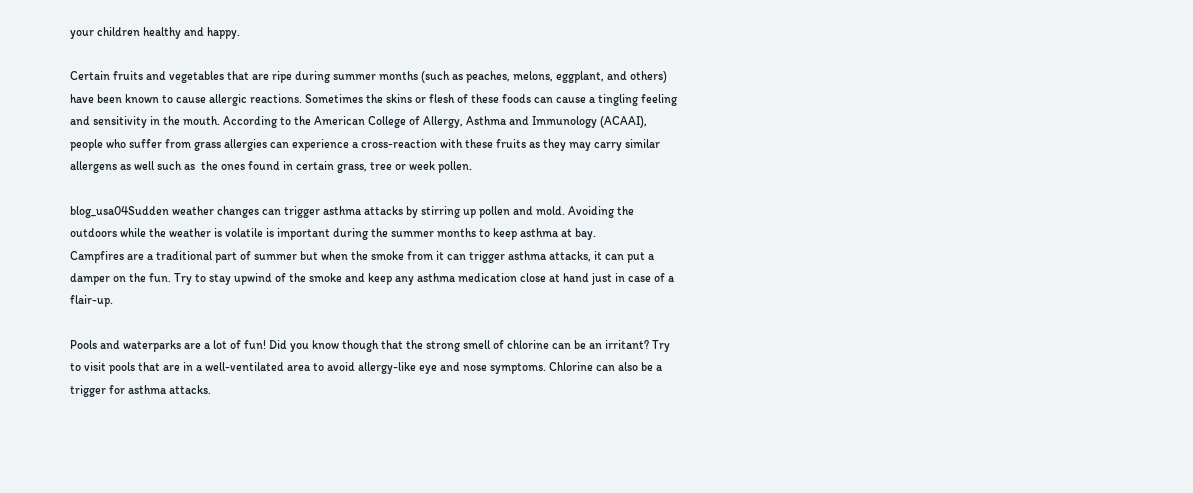your children healthy and happy.

Certain fruits and vegetables that are ripe during summer months (such as peaches, melons, eggplant, and others) have been known to cause allergic reactions. Sometimes the skins or flesh of these foods can cause a tingling feeling and sensitivity in the mouth. According to the American College of Allergy, Asthma and Immunology (ACAAI), people who suffer from grass allergies can experience a cross-reaction with these fruits as they may carry similar allergens as well such as  the ones found in certain grass, tree or week pollen.

blog_usa04Sudden weather changes can trigger asthma attacks by stirring up pollen and mold. Avoiding the outdoors while the weather is volatile is important during the summer months to keep asthma at bay.
Campfires are a traditional part of summer but when the smoke from it can trigger asthma attacks, it can put a damper on the fun. Try to stay upwind of the smoke and keep any asthma medication close at hand just in case of a flair-up.

Pools and waterparks are a lot of fun! Did you know though that the strong smell of chlorine can be an irritant? Try to visit pools that are in a well-ventilated area to avoid allergy-like eye and nose symptoms. Chlorine can also be a trigger for asthma attacks.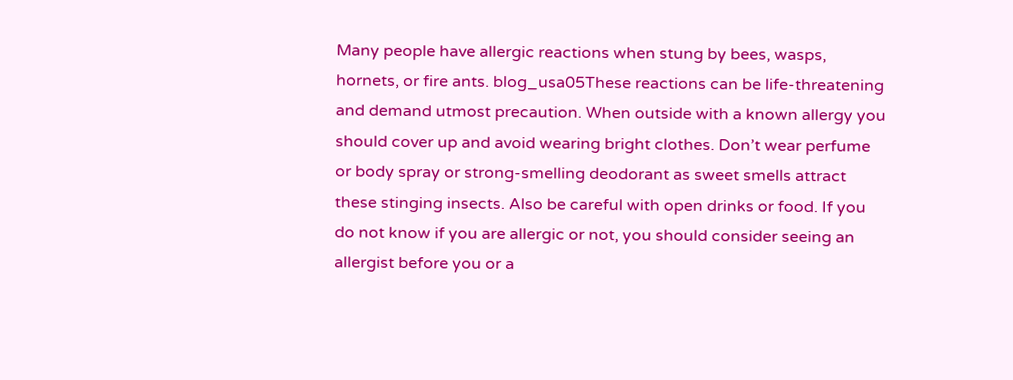Many people have allergic reactions when stung by bees, wasps, hornets, or fire ants. blog_usa05These reactions can be life-threatening and demand utmost precaution. When outside with a known allergy you should cover up and avoid wearing bright clothes. Don’t wear perfume or body spray or strong-smelling deodorant as sweet smells attract these stinging insects. Also be careful with open drinks or food. If you do not know if you are allergic or not, you should consider seeing an allergist before you or a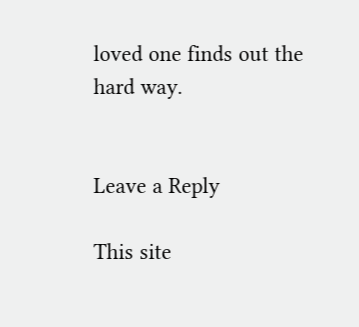loved one finds out the hard way.


Leave a Reply

This site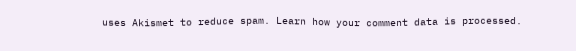uses Akismet to reduce spam. Learn how your comment data is processed.